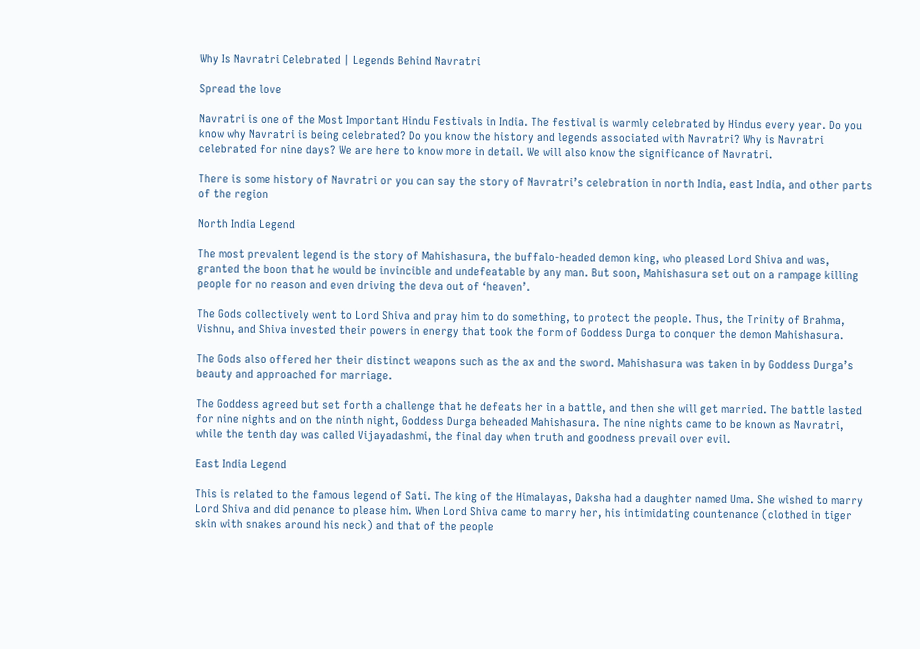Why Is Navratri Celebrated | Legends Behind Navratri

Spread the love

Navratri is one of the Most Important Hindu Festivals in India. The festival is warmly celebrated by Hindus every year. Do you know why Navratri is being celebrated? Do you know the history and legends associated with Navratri? Why is Navratri celebrated for nine days? We are here to know more in detail. We will also know the significance of Navratri.

There is some history of Navratri or you can say the story of Navratri’s celebration in north India, east India, and other parts of the region

North India Legend

The most prevalent legend is the story of Mahishasura, the buffalo-headed demon king, who pleased Lord Shiva and was, granted the boon that he would be invincible and undefeatable by any man. But soon, Mahishasura set out on a rampage killing people for no reason and even driving the deva out of ‘heaven’.

The Gods collectively went to Lord Shiva and pray him to do something, to protect the people. Thus, the Trinity of Brahma, Vishnu, and Shiva invested their powers in energy that took the form of Goddess Durga to conquer the demon Mahishasura.

The Gods also offered her their distinct weapons such as the ax and the sword. Mahishasura was taken in by Goddess Durga’s beauty and approached for marriage.

The Goddess agreed but set forth a challenge that he defeats her in a battle, and then she will get married. The battle lasted for nine nights and on the ninth night, Goddess Durga beheaded Mahishasura. The nine nights came to be known as Navratri, while the tenth day was called Vijayadashmi, the final day when truth and goodness prevail over evil.

East India Legend

This is related to the famous legend of Sati. The king of the Himalayas, Daksha had a daughter named Uma. She wished to marry Lord Shiva and did penance to please him. When Lord Shiva came to marry her, his intimidating countenance (clothed in tiger skin with snakes around his neck) and that of the people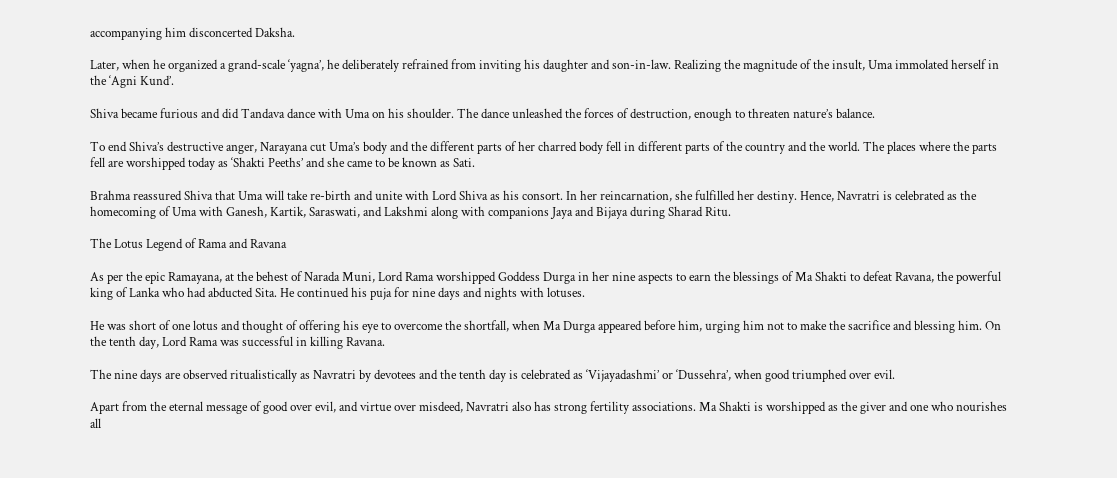accompanying him disconcerted Daksha.

Later, when he organized a grand-scale ‘yagna’, he deliberately refrained from inviting his daughter and son-in-law. Realizing the magnitude of the insult, Uma immolated herself in the ‘Agni Kund’.

Shiva became furious and did Tandava dance with Uma on his shoulder. The dance unleashed the forces of destruction, enough to threaten nature’s balance.

To end Shiva’s destructive anger, Narayana cut Uma’s body and the different parts of her charred body fell in different parts of the country and the world. The places where the parts fell are worshipped today as ‘Shakti Peeths’ and she came to be known as Sati.

Brahma reassured Shiva that Uma will take re-birth and unite with Lord Shiva as his consort. In her reincarnation, she fulfilled her destiny. Hence, Navratri is celebrated as the homecoming of Uma with Ganesh, Kartik, Saraswati, and Lakshmi along with companions Jaya and Bijaya during Sharad Ritu.

The Lotus Legend of Rama and Ravana

As per the epic Ramayana, at the behest of Narada Muni, Lord Rama worshipped Goddess Durga in her nine aspects to earn the blessings of Ma Shakti to defeat Ravana, the powerful king of Lanka who had abducted Sita. He continued his puja for nine days and nights with lotuses.

He was short of one lotus and thought of offering his eye to overcome the shortfall, when Ma Durga appeared before him, urging him not to make the sacrifice and blessing him. On the tenth day, Lord Rama was successful in killing Ravana.

The nine days are observed ritualistically as Navratri by devotees and the tenth day is celebrated as ‘Vijayadashmi’ or ‘Dussehra’, when good triumphed over evil.

Apart from the eternal message of good over evil, and virtue over misdeed, Navratri also has strong fertility associations. Ma Shakti is worshipped as the giver and one who nourishes all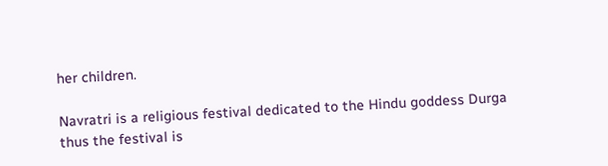her children.

Navratri is a religious festival dedicated to the Hindu goddess Durga thus the festival is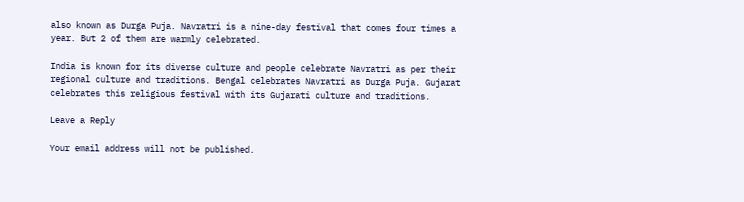also known as Durga Puja. Navratri is a nine-day festival that comes four times a year. But 2 of them are warmly celebrated.

India is known for its diverse culture and people celebrate Navratri as per their regional culture and traditions. Bengal celebrates Navratri as Durga Puja. Gujarat celebrates this religious festival with its Gujarati culture and traditions.

Leave a Reply

Your email address will not be published.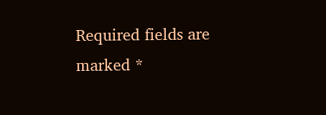Required fields are marked *